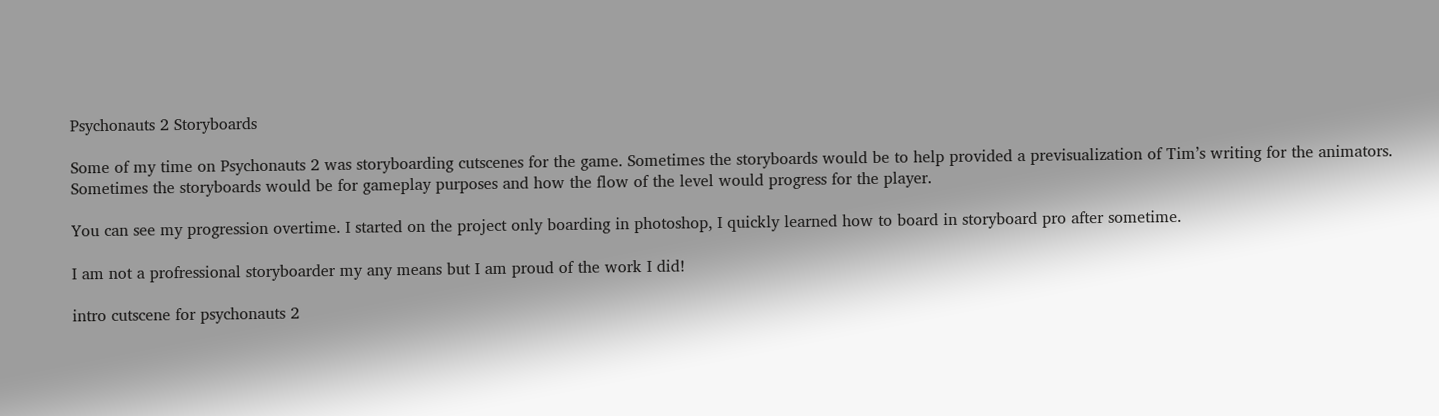Psychonauts 2 Storyboards

Some of my time on Psychonauts 2 was storyboarding cutscenes for the game. Sometimes the storyboards would be to help provided a previsualization of Tim’s writing for the animators. Sometimes the storyboards would be for gameplay purposes and how the flow of the level would progress for the player.

You can see my progression overtime. I started on the project only boarding in photoshop, I quickly learned how to board in storyboard pro after sometime.

I am not a profressional storyboarder my any means but I am proud of the work I did!

intro cutscene for psychonauts 2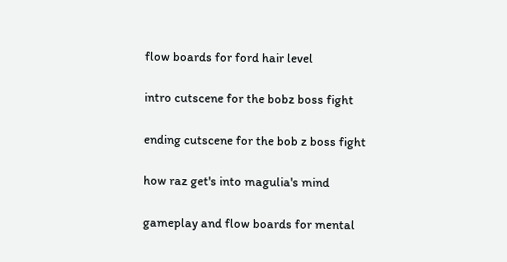flow boards for ford hair level

intro cutscene for the bobz boss fight

ending cutscene for the bob z boss fight

how raz get's into magulia's mind

gameplay and flow boards for mental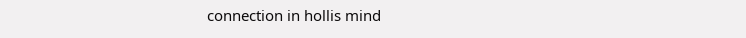connection in hollis mind